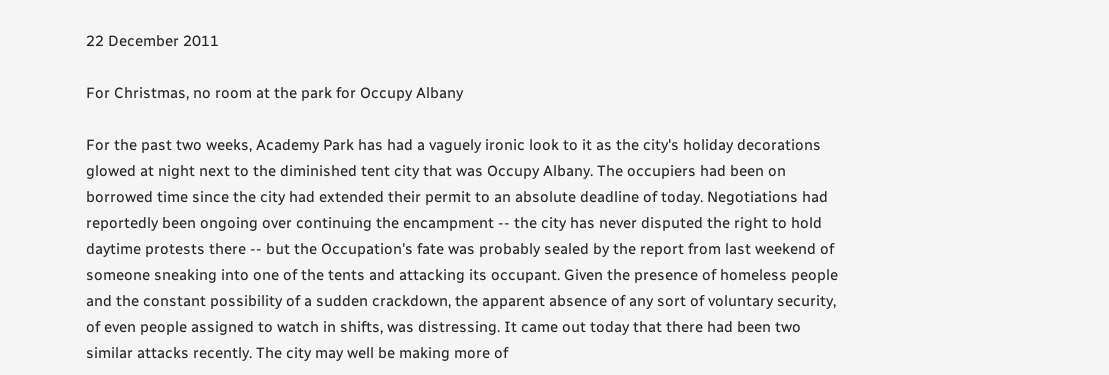22 December 2011

For Christmas, no room at the park for Occupy Albany

For the past two weeks, Academy Park has had a vaguely ironic look to it as the city's holiday decorations glowed at night next to the diminished tent city that was Occupy Albany. The occupiers had been on borrowed time since the city had extended their permit to an absolute deadline of today. Negotiations had reportedly been ongoing over continuing the encampment -- the city has never disputed the right to hold daytime protests there -- but the Occupation's fate was probably sealed by the report from last weekend of someone sneaking into one of the tents and attacking its occupant. Given the presence of homeless people and the constant possibility of a sudden crackdown, the apparent absence of any sort of voluntary security, of even people assigned to watch in shifts, was distressing. It came out today that there had been two similar attacks recently. The city may well be making more of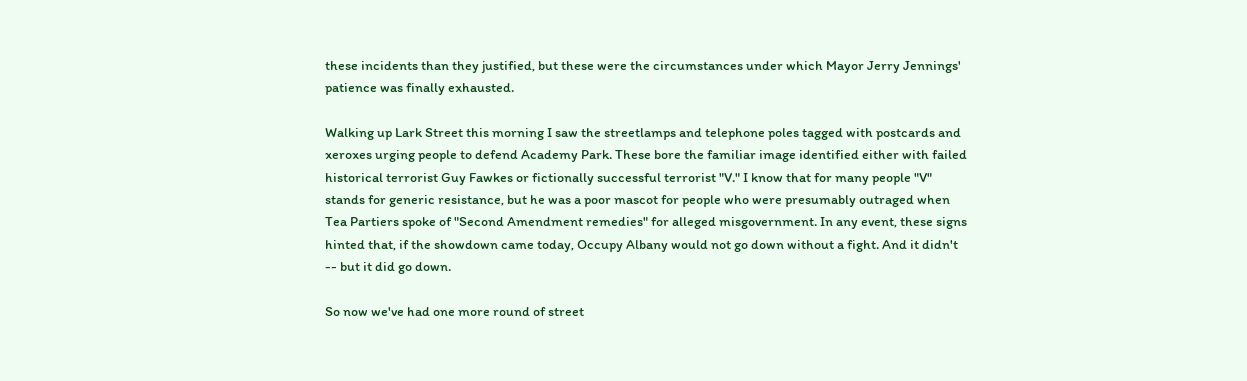these incidents than they justified, but these were the circumstances under which Mayor Jerry Jennings' patience was finally exhausted.

Walking up Lark Street this morning I saw the streetlamps and telephone poles tagged with postcards and xeroxes urging people to defend Academy Park. These bore the familiar image identified either with failed historical terrorist Guy Fawkes or fictionally successful terrorist "V." I know that for many people "V" stands for generic resistance, but he was a poor mascot for people who were presumably outraged when Tea Partiers spoke of "Second Amendment remedies" for alleged misgovernment. In any event, these signs hinted that, if the showdown came today, Occupy Albany would not go down without a fight. And it didn't -- but it did go down.

So now we've had one more round of street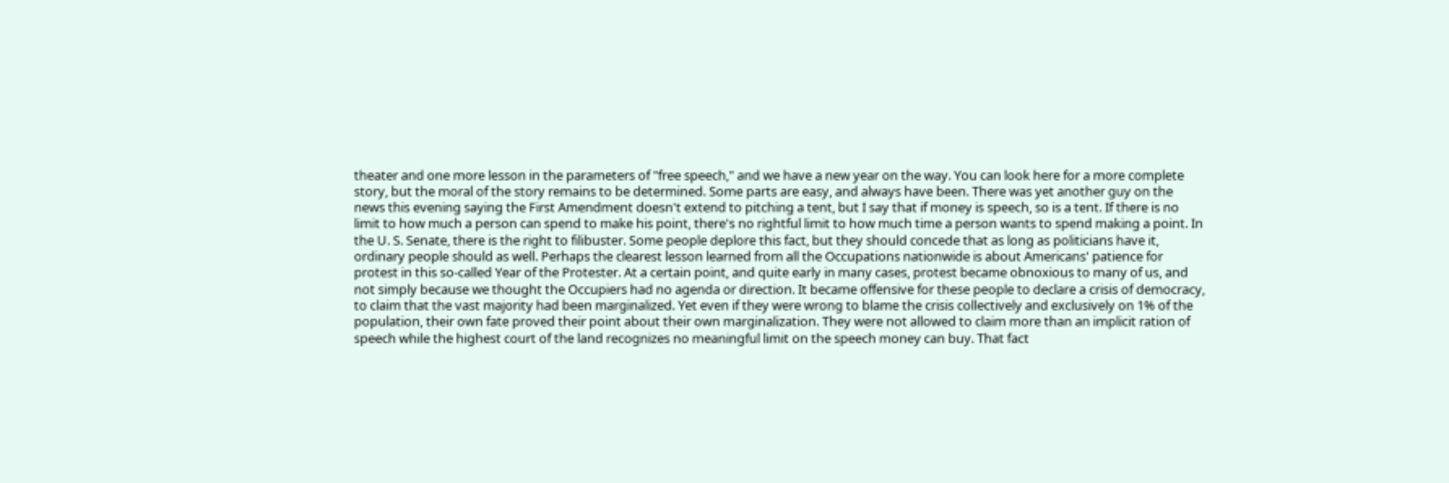theater and one more lesson in the parameters of "free speech," and we have a new year on the way. You can look here for a more complete story, but the moral of the story remains to be determined. Some parts are easy, and always have been. There was yet another guy on the news this evening saying the First Amendment doesn't extend to pitching a tent, but I say that if money is speech, so is a tent. If there is no limit to how much a person can spend to make his point, there's no rightful limit to how much time a person wants to spend making a point. In the U. S. Senate, there is the right to filibuster. Some people deplore this fact, but they should concede that as long as politicians have it, ordinary people should as well. Perhaps the clearest lesson learned from all the Occupations nationwide is about Americans' patience for protest in this so-called Year of the Protester. At a certain point, and quite early in many cases, protest became obnoxious to many of us, and not simply because we thought the Occupiers had no agenda or direction. It became offensive for these people to declare a crisis of democracy, to claim that the vast majority had been marginalized. Yet even if they were wrong to blame the crisis collectively and exclusively on 1% of the population, their own fate proved their point about their own marginalization. They were not allowed to claim more than an implicit ration of speech while the highest court of the land recognizes no meaningful limit on the speech money can buy. That fact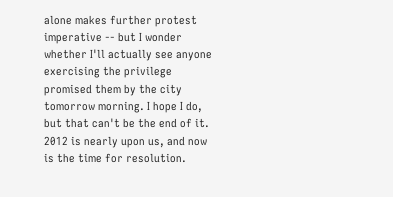alone makes further protest imperative -- but I wonder whether I'll actually see anyone exercising the privilege promised them by the city tomorrow morning. I hope I do, but that can't be the end of it. 2012 is nearly upon us, and now is the time for resolution.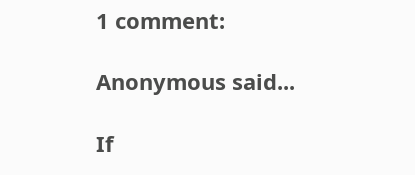1 comment:

Anonymous said...

If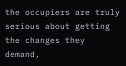the occupiers are truly serious about getting the changes they demand,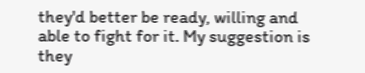they'd better be ready, willing and able to fight for it. My suggestion is they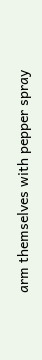arm themselves with pepper spray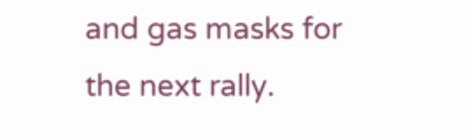and gas masks for the next rally.